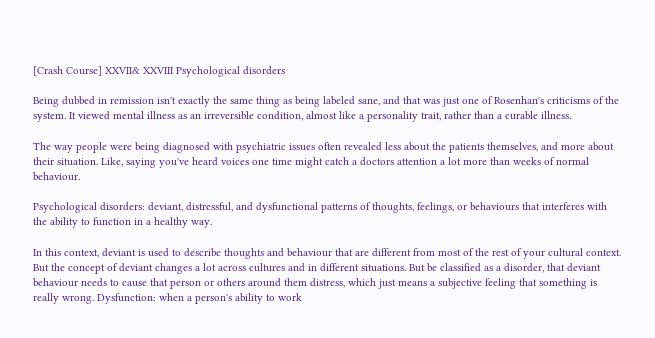[Crash Course] XXVII& XXVIII Psychological disorders

Being dubbed in remission isn't exactly the same thing as being labeled sane, and that was just one of Rosenhan's criticisms of the system. It viewed mental illness as an irreversible condition, almost like a personality trait, rather than a curable illness.

The way people were being diagnosed with psychiatric issues often revealed less about the patients themselves, and more about their situation. Like, saying you've heard voices one time might catch a doctors attention a lot more than weeks of normal behaviour.

Psychological disorders: deviant, distressful, and dysfunctional patterns of thoughts, feelings, or behaviours that interferes with the ability to function in a healthy way.

In this context, deviant is used to describe thoughts and behaviour that are different from most of the rest of your cultural context. But the concept of deviant changes a lot across cultures and in different situations. But be classified as a disorder, that deviant behaviour needs to cause that person or others around them distress, which just means a subjective feeling that something is really wrong. Dysfunction: when a person's ability to work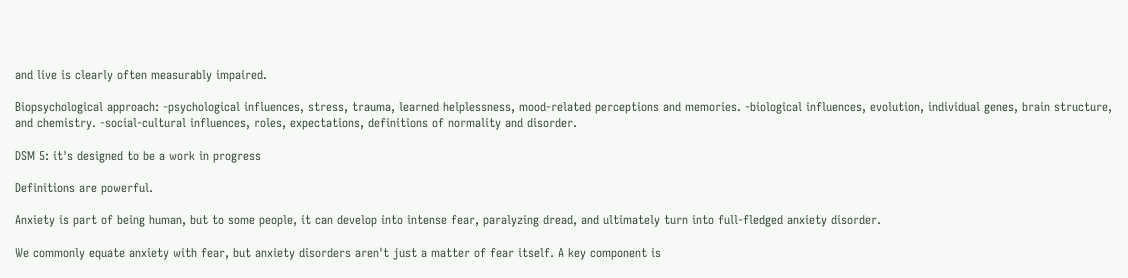and live is clearly often measurably impaired.

Biopsychological approach: -psychological influences, stress, trauma, learned helplessness, mood-related perceptions and memories. -biological influences, evolution, individual genes, brain structure, and chemistry. -social-cultural influences, roles, expectations, definitions of normality and disorder.

DSM 5: it's designed to be a work in progress

Definitions are powerful.

Anxiety is part of being human, but to some people, it can develop into intense fear, paralyzing dread, and ultimately turn into full-fledged anxiety disorder.

We commonly equate anxiety with fear, but anxiety disorders aren't just a matter of fear itself. A key component is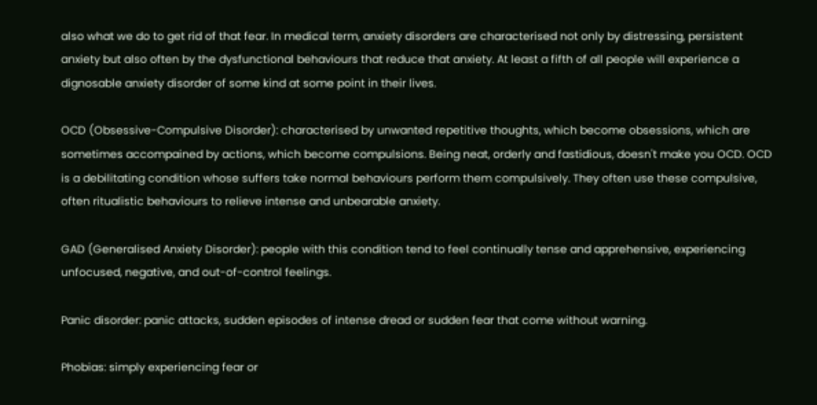also what we do to get rid of that fear. In medical term, anxiety disorders are characterised not only by distressing, persistent anxiety but also often by the dysfunctional behaviours that reduce that anxiety. At least a fifth of all people will experience a dignosable anxiety disorder of some kind at some point in their lives.

OCD (Obsessive-Compulsive Disorder): characterised by unwanted repetitive thoughts, which become obsessions, which are sometimes accompained by actions, which become compulsions. Being neat, orderly and fastidious, doesn't make you OCD. OCD is a debilitating condition whose suffers take normal behaviours perform them compulsively. They often use these compulsive, often ritualistic behaviours to relieve intense and unbearable anxiety.

GAD (Generalised Anxiety Disorder): people with this condition tend to feel continually tense and apprehensive, experiencing unfocused, negative, and out-of-control feelings.

Panic disorder: panic attacks, sudden episodes of intense dread or sudden fear that come without warning.

Phobias: simply experiencing fear or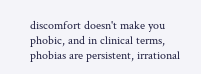discomfort doesn't make you phobic, and in clinical terms, phobias are persistent, irrational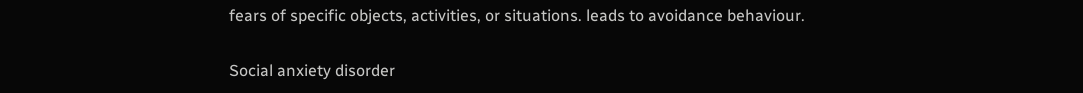fears of specific objects, activities, or situations. leads to avoidance behaviour.

Social anxiety disorder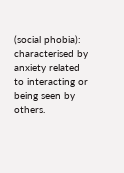(social phobia): characterised by anxiety related to interacting or being seen by others.